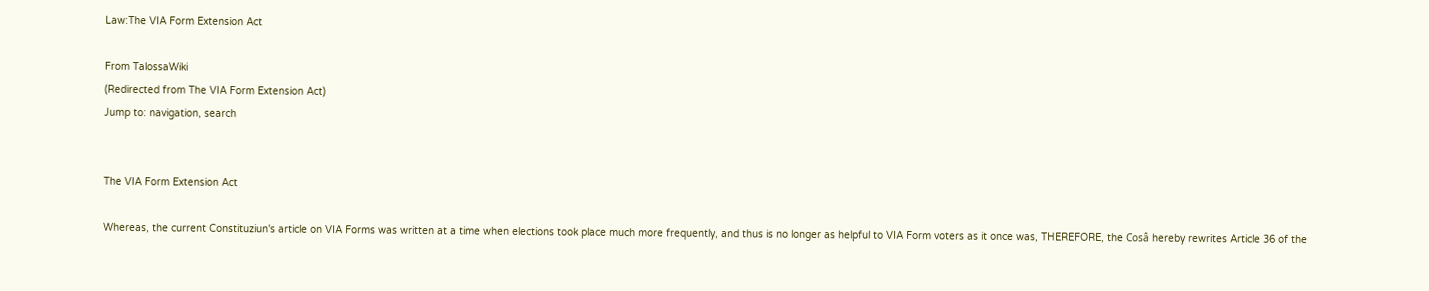Law:The VIA Form Extension Act

From TalossaWiki
(Redirected from The VIA Form Extension Act)
Jump to: navigation, search


The VIA Form Extension Act

Whereas, the current Constituziun's article on VIA Forms was written at a time when elections took place much more frequently, and thus is no longer as helpful to VIA Form voters as it once was, THEREFORE, the Cosâ hereby rewrites Article 36 of the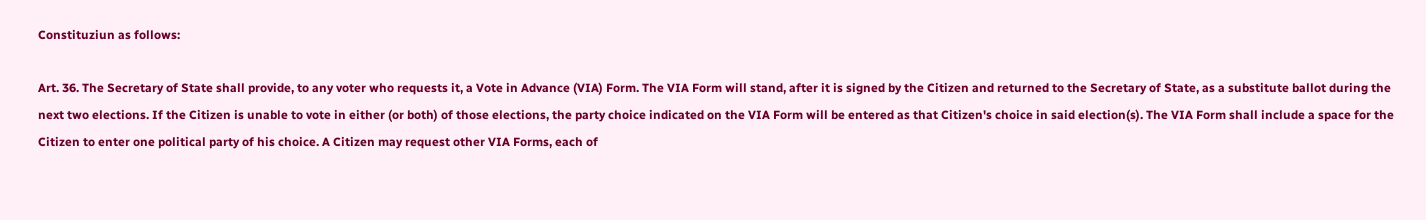Constituziun as follows:

Art. 36. The Secretary of State shall provide, to any voter who requests it, a Vote in Advance (VIA) Form. The VIA Form will stand, after it is signed by the Citizen and returned to the Secretary of State, as a substitute ballot during the next two elections. If the Citizen is unable to vote in either (or both) of those elections, the party choice indicated on the VIA Form will be entered as that Citizen's choice in said election(s). The VIA Form shall include a space for the Citizen to enter one political party of his choice. A Citizen may request other VIA Forms, each of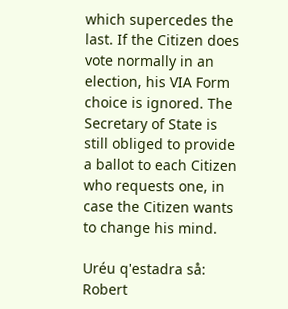which supercedes the last. If the Citizen does vote normally in an election, his VIA Form choice is ignored. The Secretary of State is still obliged to provide a ballot to each Citizen who requests one, in case the Citizen wants to change his mind.

Uréu q'estadra så: Robert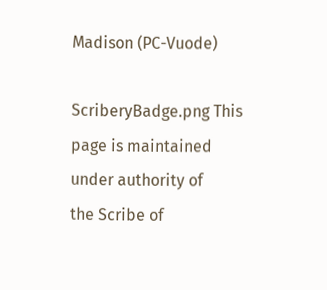Madison (PC-Vuode)

ScriberyBadge.png This page is maintained under authority of
the Scribe of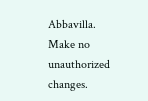Abbavilla.
Make no unauthorized changes.